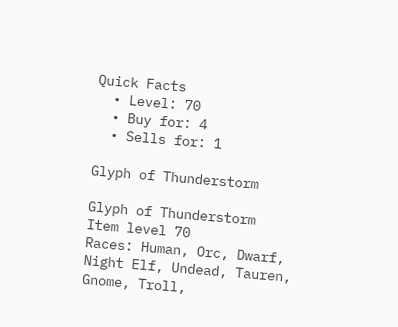Quick Facts
  • Level: 70
  • Buy for: 4
  • Sells for: 1

Glyph of Thunderstorm

Glyph of Thunderstorm
Item level 70
Races: Human, Orc, Dwarf, Night Elf, Undead, Tauren, Gnome, Troll,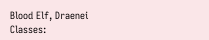Blood Elf, Draenei
Classes: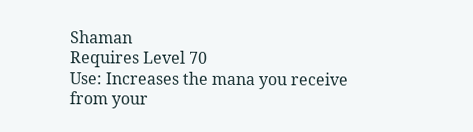Shaman
Requires Level 70
Use: Increases the mana you receive from your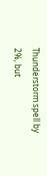Thunderstorm spell by 2%, but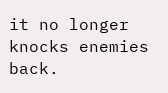it no longer knocks enemies back.